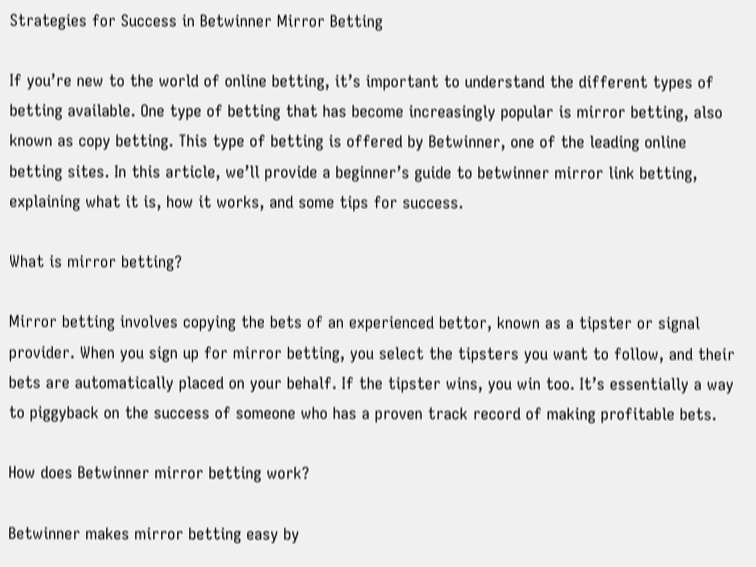Strategies for Success in Betwinner Mirror Betting

If you’re new to the world of online betting, it’s important to understand the different types of betting available. One type of betting that has become increasingly popular is mirror betting, also known as copy betting. This type of betting is offered by Betwinner, one of the leading online betting sites. In this article, we’ll provide a beginner’s guide to betwinner mirror link betting, explaining what it is, how it works, and some tips for success.

What is mirror betting?

Mirror betting involves copying the bets of an experienced bettor, known as a tipster or signal provider. When you sign up for mirror betting, you select the tipsters you want to follow, and their bets are automatically placed on your behalf. If the tipster wins, you win too. It’s essentially a way to piggyback on the success of someone who has a proven track record of making profitable bets.

How does Betwinner mirror betting work?

Betwinner makes mirror betting easy by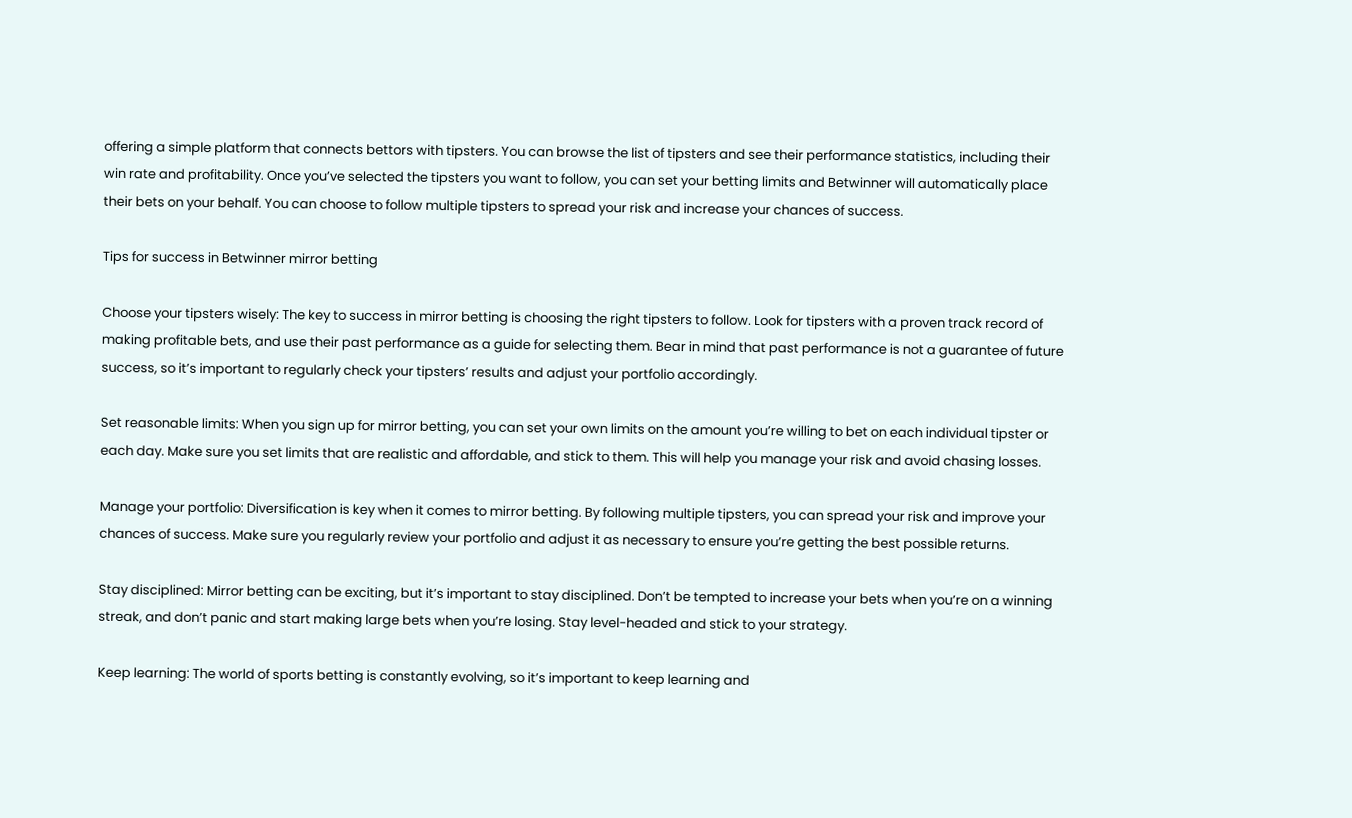offering a simple platform that connects bettors with tipsters. You can browse the list of tipsters and see their performance statistics, including their win rate and profitability. Once you’ve selected the tipsters you want to follow, you can set your betting limits and Betwinner will automatically place their bets on your behalf. You can choose to follow multiple tipsters to spread your risk and increase your chances of success.

Tips for success in Betwinner mirror betting

Choose your tipsters wisely: The key to success in mirror betting is choosing the right tipsters to follow. Look for tipsters with a proven track record of making profitable bets, and use their past performance as a guide for selecting them. Bear in mind that past performance is not a guarantee of future success, so it’s important to regularly check your tipsters’ results and adjust your portfolio accordingly.

Set reasonable limits: When you sign up for mirror betting, you can set your own limits on the amount you’re willing to bet on each individual tipster or each day. Make sure you set limits that are realistic and affordable, and stick to them. This will help you manage your risk and avoid chasing losses.

Manage your portfolio: Diversification is key when it comes to mirror betting. By following multiple tipsters, you can spread your risk and improve your chances of success. Make sure you regularly review your portfolio and adjust it as necessary to ensure you’re getting the best possible returns.

Stay disciplined: Mirror betting can be exciting, but it’s important to stay disciplined. Don’t be tempted to increase your bets when you’re on a winning streak, and don’t panic and start making large bets when you’re losing. Stay level-headed and stick to your strategy.

Keep learning: The world of sports betting is constantly evolving, so it’s important to keep learning and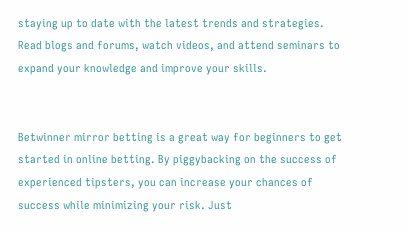staying up to date with the latest trends and strategies. Read blogs and forums, watch videos, and attend seminars to expand your knowledge and improve your skills.


Betwinner mirror betting is a great way for beginners to get started in online betting. By piggybacking on the success of experienced tipsters, you can increase your chances of success while minimizing your risk. Just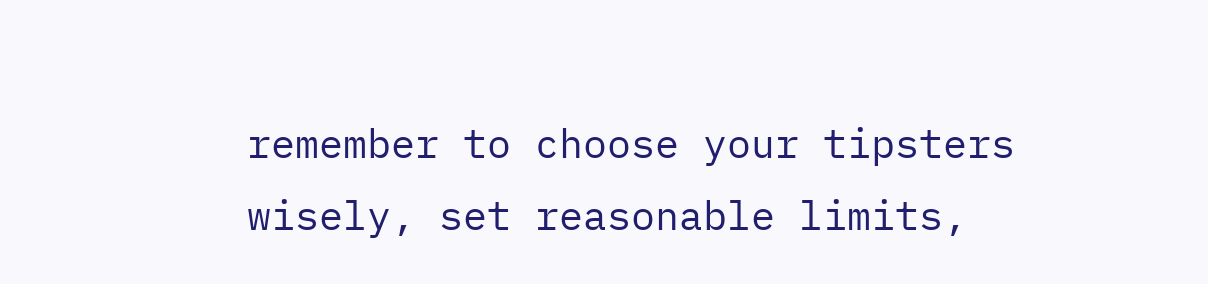remember to choose your tipsters wisely, set reasonable limits,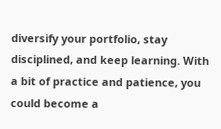diversify your portfolio, stay disciplined, and keep learning. With a bit of practice and patience, you could become a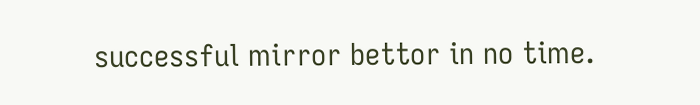successful mirror bettor in no time.